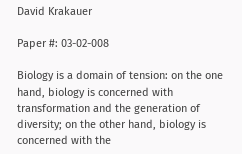David Krakauer

Paper #: 03-02-008

Biology is a domain of tension: on the one hand, biology is concerned with transformation and the generation of diversity; on the other hand, biology is concerned with the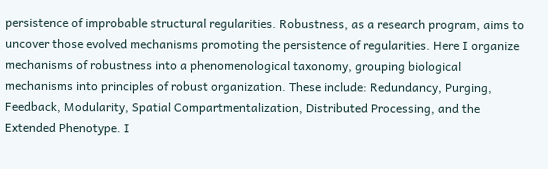persistence of improbable structural regularities. Robustness, as a research program, aims to uncover those evolved mechanisms promoting the persistence of regularities. Here I organize mechanisms of robustness into a phenomenological taxonomy, grouping biological mechanisms into principles of robust organization. These include: Redundancy, Purging, Feedback, Modularity, Spatial Compartmentalization, Distributed Processing, and the Extended Phenotype. I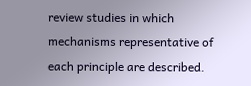review studies in which mechanisms representative of each principle are described.